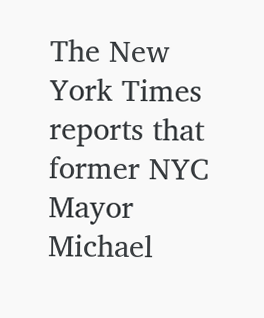The New York Times reports that former NYC Mayor Michael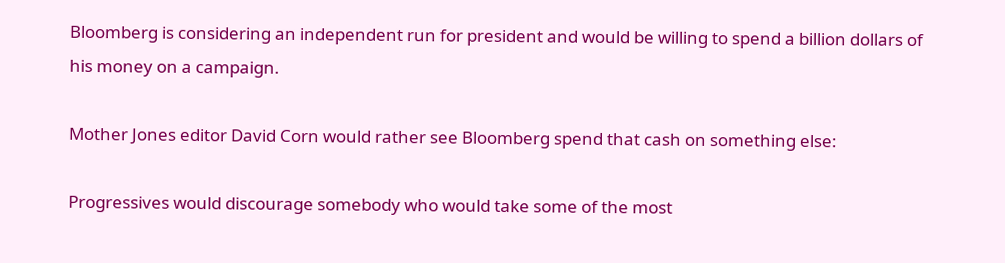Bloomberg is considering an independent run for president and would be willing to spend a billion dollars of his money on a campaign.

Mother Jones editor David Corn would rather see Bloomberg spend that cash on something else:

Progressives would discourage somebody who would take some of the most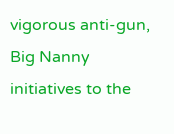vigorous anti-gun, Big Nanny initiatives to the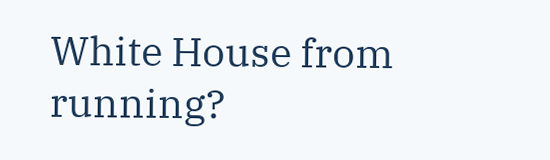White House from running?